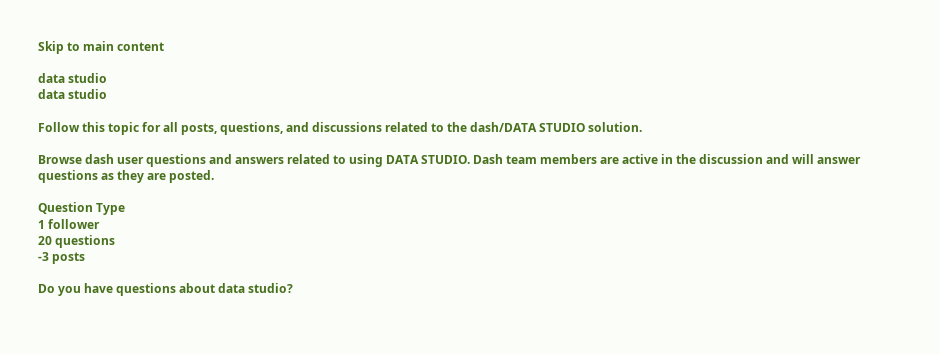Skip to main content

data studio
data studio

Follow this topic for all posts, questions, and discussions related to the dash/DATA STUDIO solution.

Browse dash user questions and answers related to using DATA STUDIO. Dash team members are active in the discussion and will answer questions as they are posted.

Question Type
1 follower
20 questions
-3 posts

Do you have questions about data studio?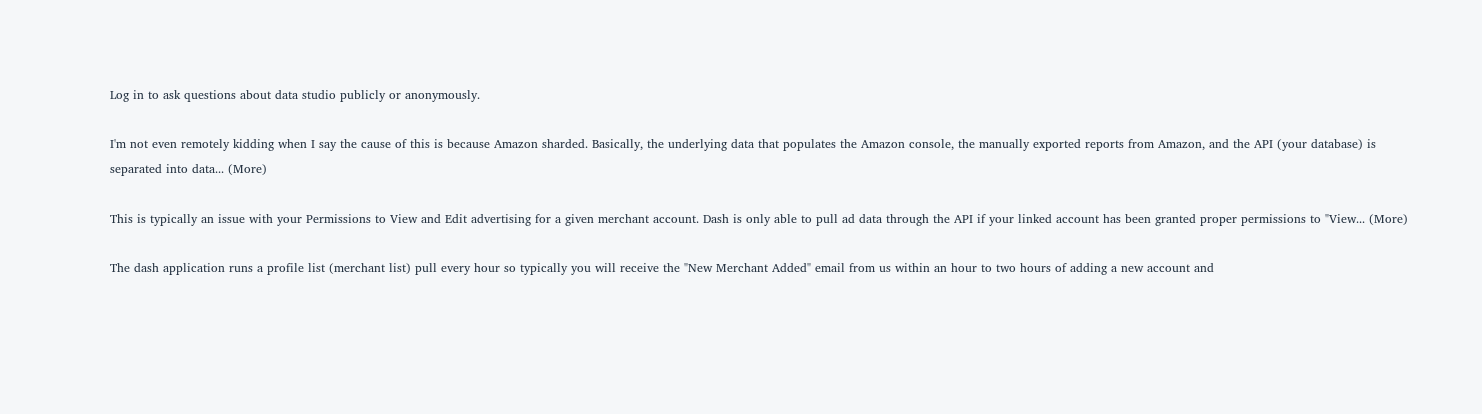Log in to ask questions about data studio publicly or anonymously.

I'm not even remotely kidding when I say the cause of this is because Amazon sharded. Basically, the underlying data that populates the Amazon console, the manually exported reports from Amazon, and the API (your database) is separated into data... (More)

This is typically an issue with your Permissions to View and Edit advertising for a given merchant account. Dash is only able to pull ad data through the API if your linked account has been granted proper permissions to "View... (More)

The dash application runs a profile list (merchant list) pull every hour so typically you will receive the "New Merchant Added" email from us within an hour to two hours of adding a new account and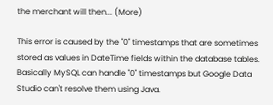the merchant will then... (More)

This error is caused by the "0" timestamps that are sometimes stored as values in DateTime fields within the database tables. Basically MySQL can handle "0" timestamps but Google Data Studio can't resolve them using Java.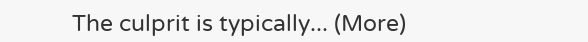The culprit is typically... (More)